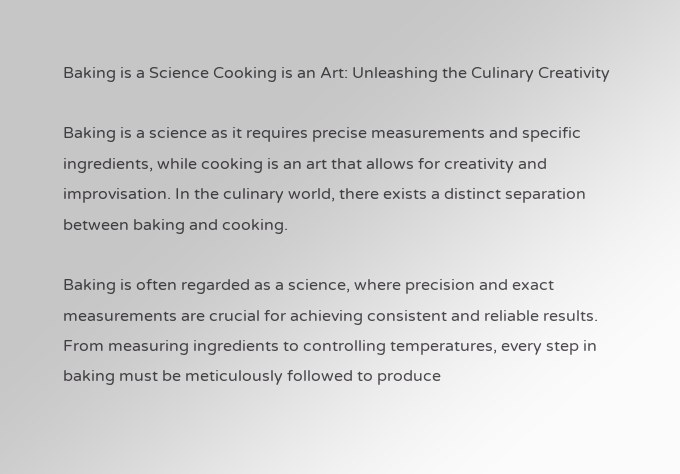Baking is a Science Cooking is an Art: Unleashing the Culinary Creativity

Baking is a science as it requires precise measurements and specific ingredients, while cooking is an art that allows for creativity and improvisation. In the culinary world, there exists a distinct separation between baking and cooking.

Baking is often regarded as a science, where precision and exact measurements are crucial for achieving consistent and reliable results. From measuring ingredients to controlling temperatures, every step in baking must be meticulously followed to produce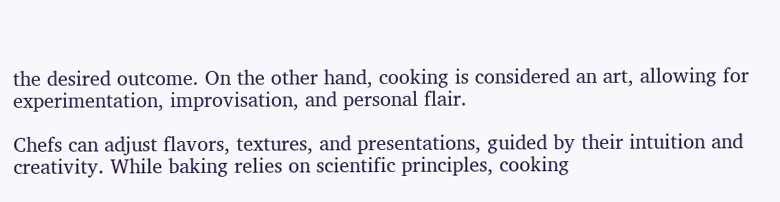the desired outcome. On the other hand, cooking is considered an art, allowing for experimentation, improvisation, and personal flair.

Chefs can adjust flavors, textures, and presentations, guided by their intuition and creativity. While baking relies on scientific principles, cooking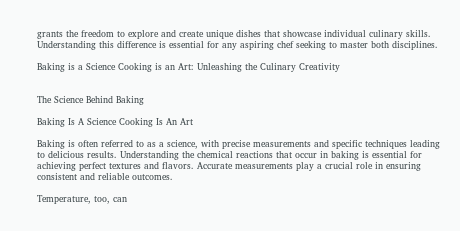grants the freedom to explore and create unique dishes that showcase individual culinary skills. Understanding this difference is essential for any aspiring chef seeking to master both disciplines.

Baking is a Science Cooking is an Art: Unleashing the Culinary Creativity


The Science Behind Baking

Baking Is A Science Cooking Is An Art

Baking is often referred to as a science, with precise measurements and specific techniques leading to delicious results. Understanding the chemical reactions that occur in baking is essential for achieving perfect textures and flavors. Accurate measurements play a crucial role in ensuring consistent and reliable outcomes.

Temperature, too, can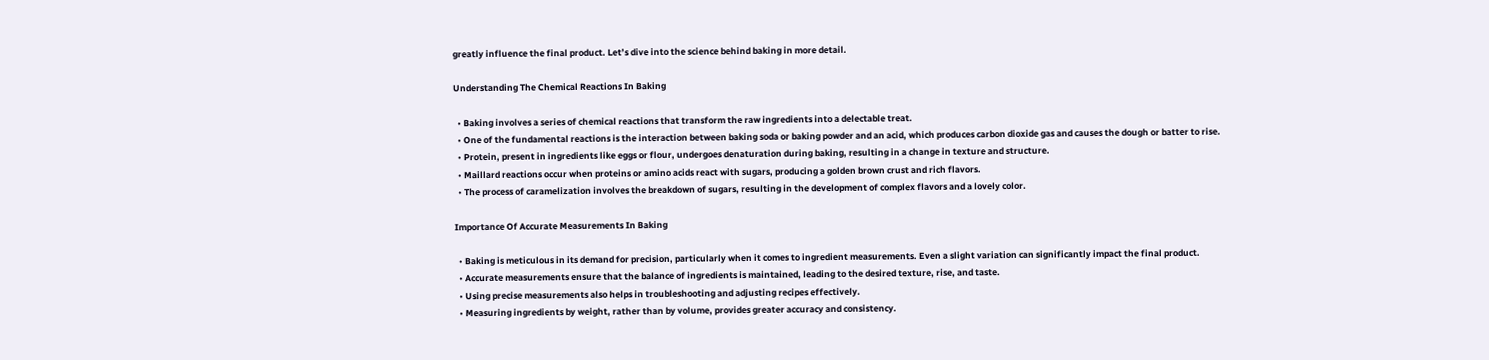greatly influence the final product. Let’s dive into the science behind baking in more detail.

Understanding The Chemical Reactions In Baking

  • Baking involves a series of chemical reactions that transform the raw ingredients into a delectable treat.
  • One of the fundamental reactions is the interaction between baking soda or baking powder and an acid, which produces carbon dioxide gas and causes the dough or batter to rise.
  • Protein, present in ingredients like eggs or flour, undergoes denaturation during baking, resulting in a change in texture and structure.
  • Maillard reactions occur when proteins or amino acids react with sugars, producing a golden brown crust and rich flavors.
  • The process of caramelization involves the breakdown of sugars, resulting in the development of complex flavors and a lovely color.

Importance Of Accurate Measurements In Baking

  • Baking is meticulous in its demand for precision, particularly when it comes to ingredient measurements. Even a slight variation can significantly impact the final product.
  • Accurate measurements ensure that the balance of ingredients is maintained, leading to the desired texture, rise, and taste.
  • Using precise measurements also helps in troubleshooting and adjusting recipes effectively.
  • Measuring ingredients by weight, rather than by volume, provides greater accuracy and consistency.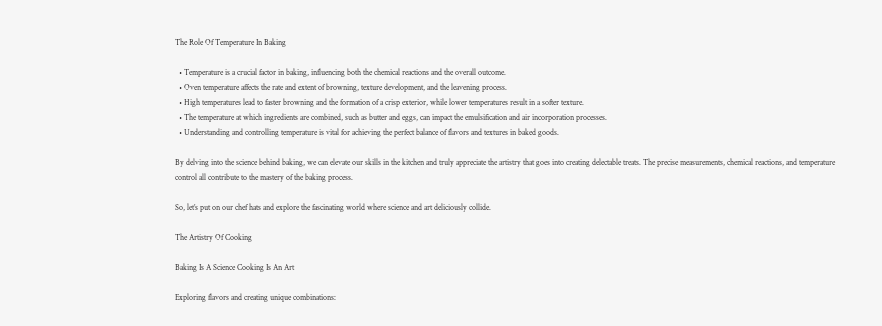The Role Of Temperature In Baking

  • Temperature is a crucial factor in baking, influencing both the chemical reactions and the overall outcome.
  • Oven temperature affects the rate and extent of browning, texture development, and the leavening process.
  • High temperatures lead to faster browning and the formation of a crisp exterior, while lower temperatures result in a softer texture.
  • The temperature at which ingredients are combined, such as butter and eggs, can impact the emulsification and air incorporation processes.
  • Understanding and controlling temperature is vital for achieving the perfect balance of flavors and textures in baked goods.

By delving into the science behind baking, we can elevate our skills in the kitchen and truly appreciate the artistry that goes into creating delectable treats. The precise measurements, chemical reactions, and temperature control all contribute to the mastery of the baking process.

So, let’s put on our chef hats and explore the fascinating world where science and art deliciously collide.

The Artistry Of Cooking

Baking Is A Science Cooking Is An Art

Exploring flavors and creating unique combinations: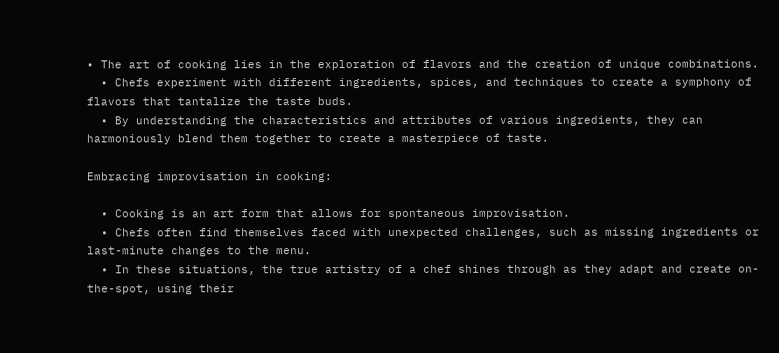• The art of cooking lies in the exploration of flavors and the creation of unique combinations.
  • Chefs experiment with different ingredients, spices, and techniques to create a symphony of flavors that tantalize the taste buds.
  • By understanding the characteristics and attributes of various ingredients, they can harmoniously blend them together to create a masterpiece of taste.

Embracing improvisation in cooking:

  • Cooking is an art form that allows for spontaneous improvisation.
  • Chefs often find themselves faced with unexpected challenges, such as missing ingredients or last-minute changes to the menu.
  • In these situations, the true artistry of a chef shines through as they adapt and create on-the-spot, using their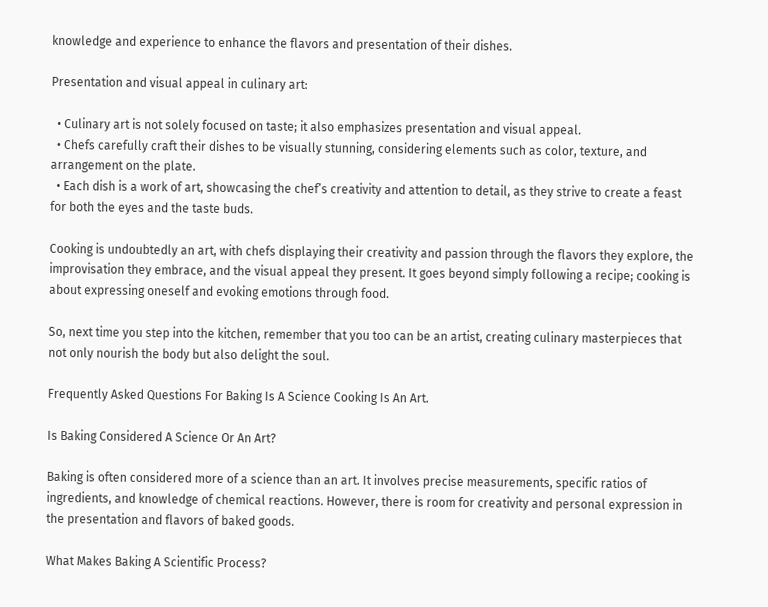knowledge and experience to enhance the flavors and presentation of their dishes.

Presentation and visual appeal in culinary art:

  • Culinary art is not solely focused on taste; it also emphasizes presentation and visual appeal.
  • Chefs carefully craft their dishes to be visually stunning, considering elements such as color, texture, and arrangement on the plate.
  • Each dish is a work of art, showcasing the chef’s creativity and attention to detail, as they strive to create a feast for both the eyes and the taste buds.

Cooking is undoubtedly an art, with chefs displaying their creativity and passion through the flavors they explore, the improvisation they embrace, and the visual appeal they present. It goes beyond simply following a recipe; cooking is about expressing oneself and evoking emotions through food.

So, next time you step into the kitchen, remember that you too can be an artist, creating culinary masterpieces that not only nourish the body but also delight the soul.

Frequently Asked Questions For Baking Is A Science Cooking Is An Art.

Is Baking Considered A Science Or An Art?

Baking is often considered more of a science than an art. It involves precise measurements, specific ratios of ingredients, and knowledge of chemical reactions. However, there is room for creativity and personal expression in the presentation and flavors of baked goods.

What Makes Baking A Scientific Process?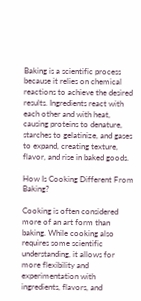Baking is a scientific process because it relies on chemical reactions to achieve the desired results. Ingredients react with each other and with heat, causing proteins to denature, starches to gelatinize, and gases to expand, creating texture, flavor, and rise in baked goods.

How Is Cooking Different From Baking?

Cooking is often considered more of an art form than baking. While cooking also requires some scientific understanding, it allows for more flexibility and experimentation with ingredients, flavors, and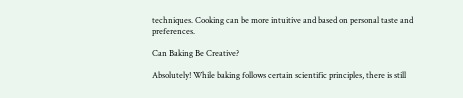techniques. Cooking can be more intuitive and based on personal taste and preferences.

Can Baking Be Creative?

Absolutely! While baking follows certain scientific principles, there is still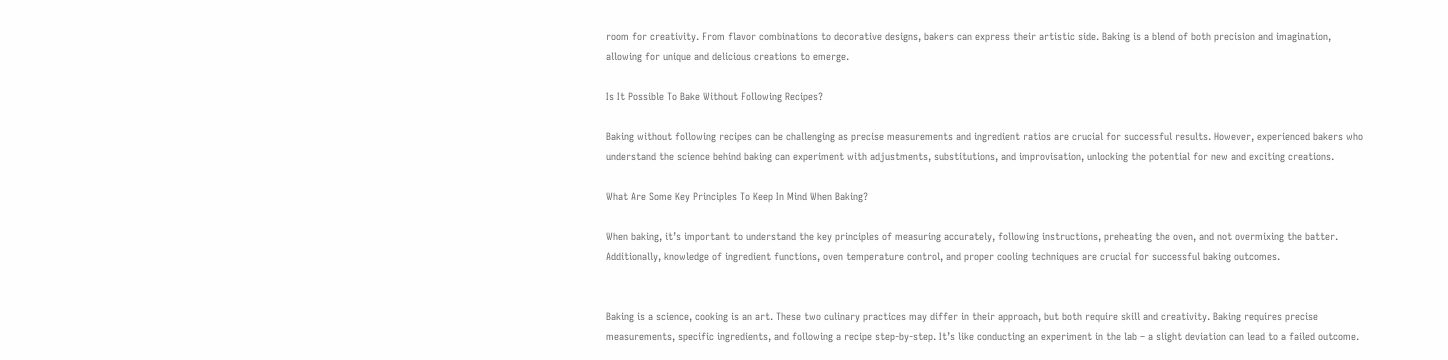room for creativity. From flavor combinations to decorative designs, bakers can express their artistic side. Baking is a blend of both precision and imagination, allowing for unique and delicious creations to emerge.

Is It Possible To Bake Without Following Recipes?

Baking without following recipes can be challenging as precise measurements and ingredient ratios are crucial for successful results. However, experienced bakers who understand the science behind baking can experiment with adjustments, substitutions, and improvisation, unlocking the potential for new and exciting creations.

What Are Some Key Principles To Keep In Mind When Baking?

When baking, it’s important to understand the key principles of measuring accurately, following instructions, preheating the oven, and not overmixing the batter. Additionally, knowledge of ingredient functions, oven temperature control, and proper cooling techniques are crucial for successful baking outcomes.


Baking is a science, cooking is an art. These two culinary practices may differ in their approach, but both require skill and creativity. Baking requires precise measurements, specific ingredients, and following a recipe step-by-step. It’s like conducting an experiment in the lab – a slight deviation can lead to a failed outcome.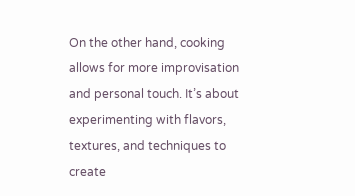On the other hand, cooking allows for more improvisation and personal touch. It’s about experimenting with flavors, textures, and techniques to create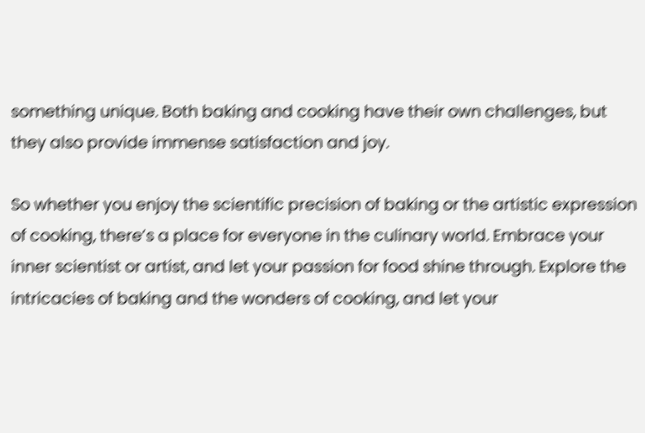something unique. Both baking and cooking have their own challenges, but they also provide immense satisfaction and joy.

So whether you enjoy the scientific precision of baking or the artistic expression of cooking, there’s a place for everyone in the culinary world. Embrace your inner scientist or artist, and let your passion for food shine through. Explore the intricacies of baking and the wonders of cooking, and let your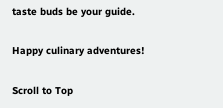taste buds be your guide.

Happy culinary adventures!

Scroll to Top